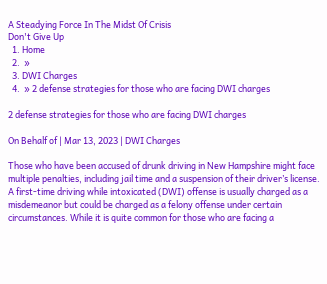A Steadying Force In The Midst Of Crisis
Don't Give Up
  1. Home
  2.  »
  3. DWI Charges
  4.  » 2 defense strategies for those who are facing DWI charges

2 defense strategies for those who are facing DWI charges

On Behalf of | Mar 13, 2023 | DWI Charges

Those who have been accused of drunk driving in New Hampshire might face multiple penalties, including jail time and a suspension of their driver’s license. A first-time driving while intoxicated (DWI) offense is usually charged as a misdemeanor but could be charged as a felony offense under certain circumstances. While it is quite common for those who are facing a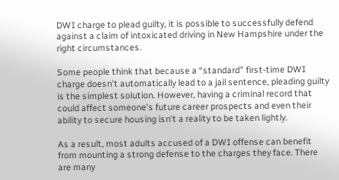DWI charge to plead guilty, it is possible to successfully defend against a claim of intoxicated driving in New Hampshire under the right circumstances.

Some people think that because a “standard” first-time DWI charge doesn’t automatically lead to a jail sentence, pleading guilty is the simplest solution. However, having a criminal record that could affect someone’s future career prospects and even their ability to secure housing isn’t a reality to be taken lightly.

As a result, most adults accused of a DWI offense can benefit from mounting a strong defense to the charges they face. There are many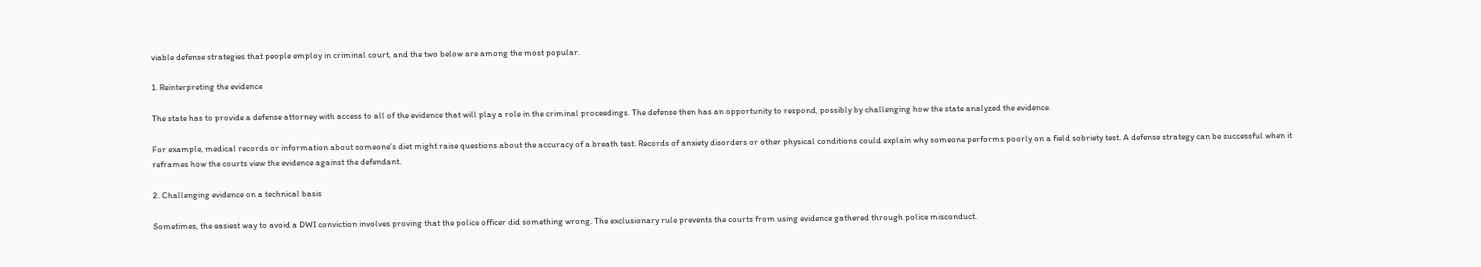viable defense strategies that people employ in criminal court, and the two below are among the most popular.

1. Reinterpreting the evidence

The state has to provide a defense attorney with access to all of the evidence that will play a role in the criminal proceedings. The defense then has an opportunity to respond, possibly by challenging how the state analyzed the evidence.

For example, medical records or information about someone’s diet might raise questions about the accuracy of a breath test. Records of anxiety disorders or other physical conditions could explain why someone performs poorly on a field sobriety test. A defense strategy can be successful when it reframes how the courts view the evidence against the defendant.

2. Challenging evidence on a technical basis

Sometimes, the easiest way to avoid a DWI conviction involves proving that the police officer did something wrong. The exclusionary rule prevents the courts from using evidence gathered through police misconduct.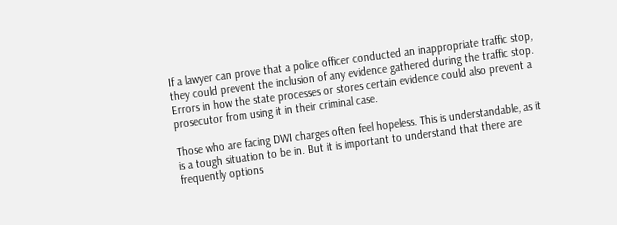If a lawyer can prove that a police officer conducted an inappropriate traffic stop, they could prevent the inclusion of any evidence gathered during the traffic stop. Errors in how the state processes or stores certain evidence could also prevent a prosecutor from using it in their criminal case.

Those who are facing DWI charges often feel hopeless. This is understandable, as it is a tough situation to be in. But it is important to understand that there are frequently options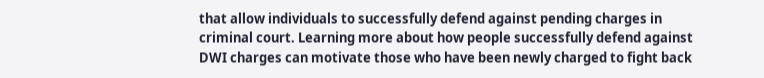that allow individuals to successfully defend against pending charges in criminal court. Learning more about how people successfully defend against DWI charges can motivate those who have been newly charged to fight back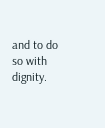and to do so with dignity.